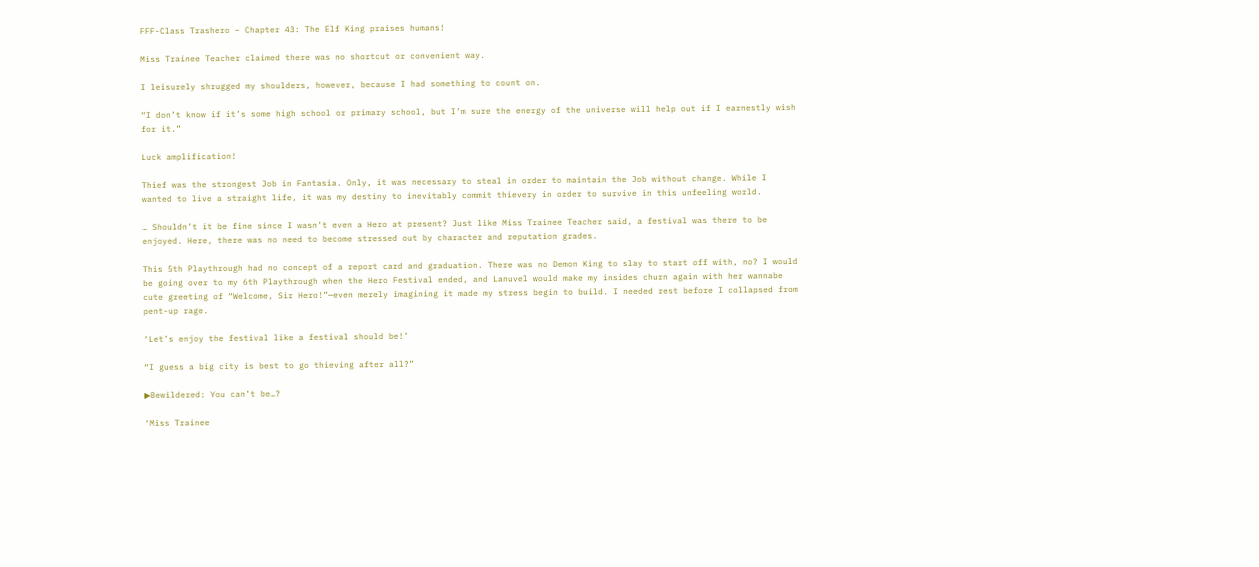FFF-Class Trashero – Chapter 43: The Elf King praises humans!

Miss Trainee Teacher claimed there was no shortcut or convenient way.

I leisurely shrugged my shoulders, however, because I had something to count on.

“I don’t know if it’s some high school or primary school, but I’m sure the energy of the universe will help out if I earnestly wish for it.”

Luck amplification!

Thief was the strongest Job in Fantasia. Only, it was necessary to steal in order to maintain the Job without change. While I wanted to live a straight life, it was my destiny to inevitably commit thievery in order to survive in this unfeeling world.

… Shouldn’t it be fine since I wasn’t even a Hero at present? Just like Miss Trainee Teacher said, a festival was there to be enjoyed. Here, there was no need to become stressed out by character and reputation grades.

This 5th Playthrough had no concept of a report card and graduation. There was no Demon King to slay to start off with, no? I would be going over to my 6th Playthrough when the Hero Festival ended, and Lanuvel would make my insides churn again with her wannabe cute greeting of “Welcome, Sir Hero!”—even merely imagining it made my stress begin to build. I needed rest before I collapsed from pent-up rage.

‘Let’s enjoy the festival like a festival should be!’

“I guess a big city is best to go thieving after all?”

▶Bewildered: You can’t be…?

‘Miss Trainee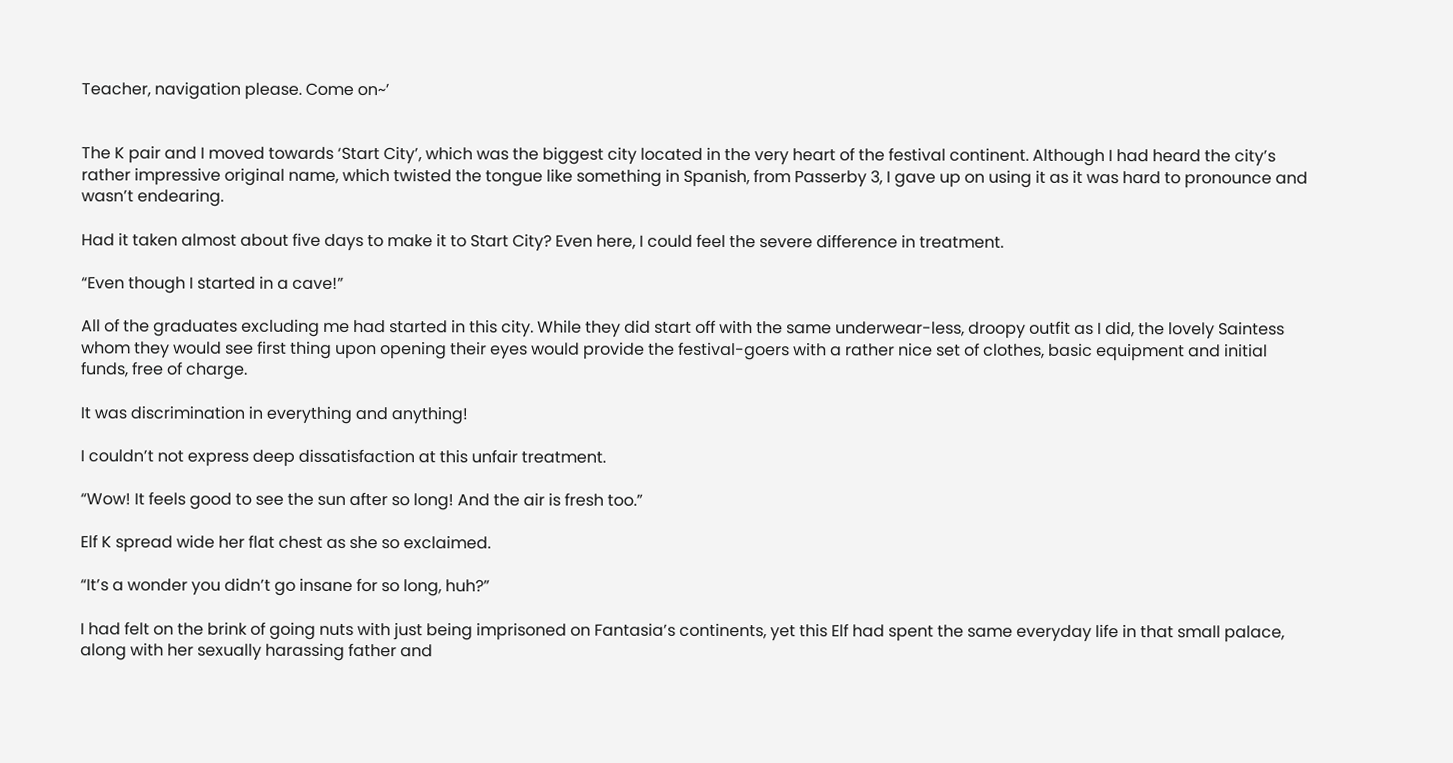Teacher, navigation please. Come on~’


The K pair and I moved towards ‘Start City’, which was the biggest city located in the very heart of the festival continent. Although I had heard the city’s rather impressive original name, which twisted the tongue like something in Spanish, from Passerby 3, I gave up on using it as it was hard to pronounce and wasn’t endearing.

Had it taken almost about five days to make it to Start City? Even here, I could feel the severe difference in treatment.

“Even though I started in a cave!”

All of the graduates excluding me had started in this city. While they did start off with the same underwear-less, droopy outfit as I did, the lovely Saintess whom they would see first thing upon opening their eyes would provide the festival-goers with a rather nice set of clothes, basic equipment and initial funds, free of charge.

It was discrimination in everything and anything!

I couldn’t not express deep dissatisfaction at this unfair treatment.

“Wow! It feels good to see the sun after so long! And the air is fresh too.”

Elf K spread wide her flat chest as she so exclaimed.

“It’s a wonder you didn’t go insane for so long, huh?”

I had felt on the brink of going nuts with just being imprisoned on Fantasia’s continents, yet this Elf had spent the same everyday life in that small palace, along with her sexually harassing father and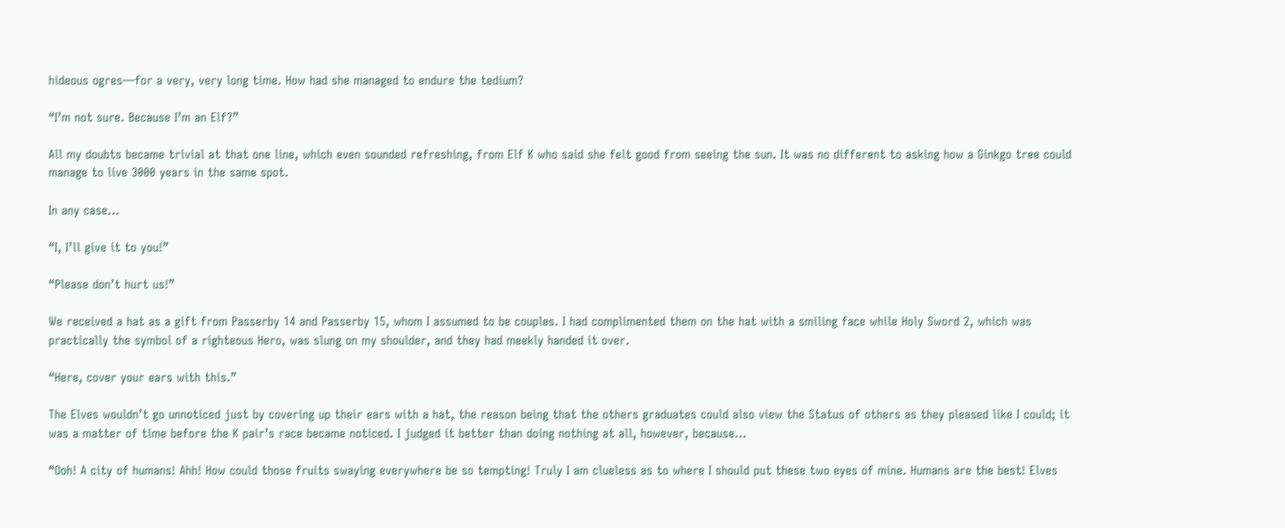hideous ogres—for a very, very long time. How had she managed to endure the tedium?

“I’m not sure. Because I’m an Elf?”

All my doubts became trivial at that one line, which even sounded refreshing, from Elf K who said she felt good from seeing the sun. It was no different to asking how a Ginkgo tree could manage to live 3000 years in the same spot.

In any case…

“I, I’ll give it to you!”

“Please don’t hurt us!”

We received a hat as a gift from Passerby 14 and Passerby 15, whom I assumed to be couples. I had complimented them on the hat with a smiling face while Holy Sword 2, which was practically the symbol of a righteous Hero, was slung on my shoulder, and they had meekly handed it over.

“Here, cover your ears with this.”

The Elves wouldn’t go unnoticed just by covering up their ears with a hat, the reason being that the others graduates could also view the Status of others as they pleased like I could; it was a matter of time before the K pair’s race became noticed. I judged it better than doing nothing at all, however, because…

“Ooh! A city of humans! Ahh! How could those fruits swaying everywhere be so tempting! Truly I am clueless as to where I should put these two eyes of mine. Humans are the best! Elves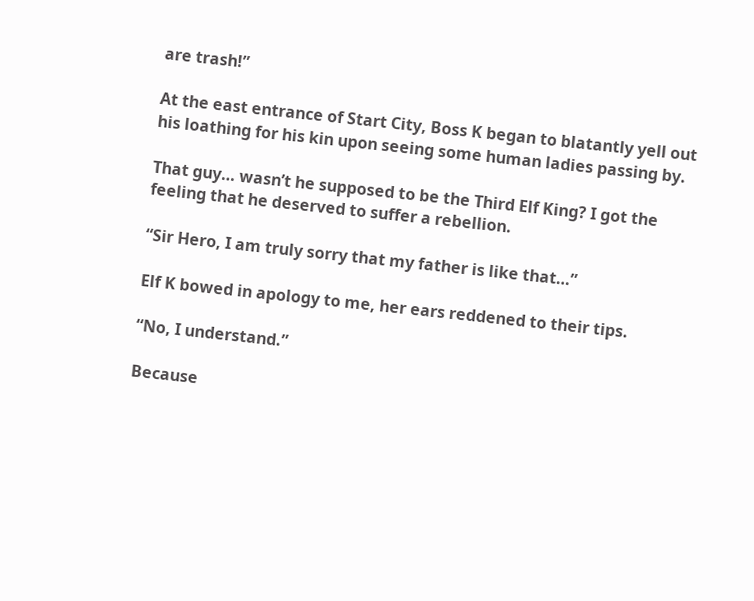are trash!”

At the east entrance of Start City, Boss K began to blatantly yell out his loathing for his kin upon seeing some human ladies passing by.

That guy… wasn’t he supposed to be the Third Elf King? I got the feeling that he deserved to suffer a rebellion.

“Sir Hero, I am truly sorry that my father is like that…”

Elf K bowed in apology to me, her ears reddened to their tips.

“No, I understand.”

Because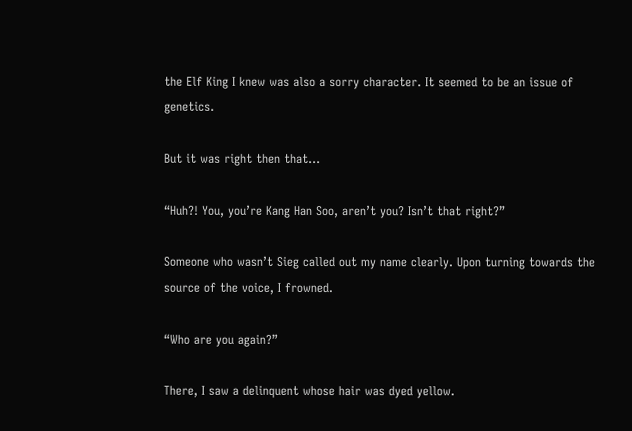the Elf King I knew was also a sorry character. It seemed to be an issue of genetics.

But it was right then that…

“Huh?! You, you’re Kang Han Soo, aren’t you? Isn’t that right?”

Someone who wasn’t Sieg called out my name clearly. Upon turning towards the source of the voice, I frowned.

“Who are you again?”

There, I saw a delinquent whose hair was dyed yellow.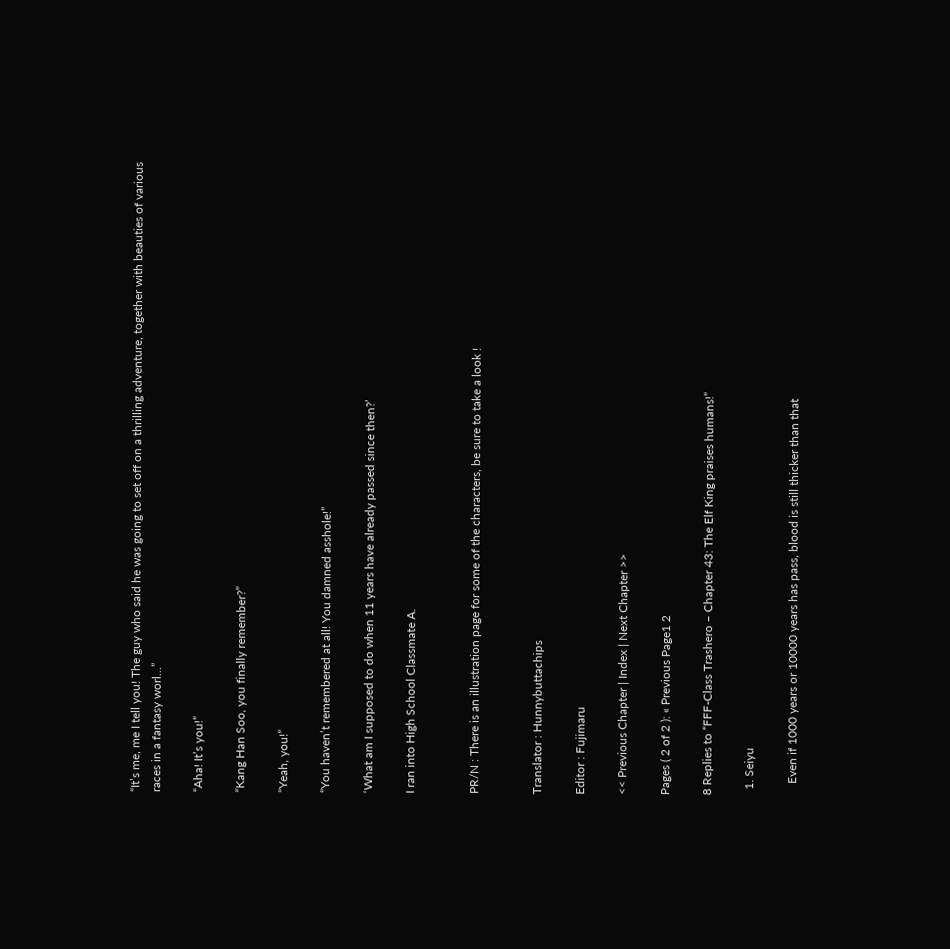“It’s me, me I tell you! The guy who said he was going to set off on a thrilling adventure, together with beauties of various races in a fantasy worl…”

“Aha! It’s you!”

“Kang Han Soo, you finally remember?”

“Yeah, you!”

“You haven’t remembered at all! You damned asshole!”

‘What am I supposed to do when 11 years have already passed since then?’

I ran into High School Classmate A.


PR/N : There is an illustration page for some of the characters, be sure to take a look !


Translator : Hunnybuttachips

Editor : Fujimaru

<< Previous Chapter | Index | Next Chapter >>

Pages ( 2 of 2 ): « Previous Page1 2

8 Replies to “FFF-Class Trashero – Chapter 43: The Elf King praises humans!”

  1. Seiyu

    Even if 1000 years or 10000 years has pass, blood is still thicker than that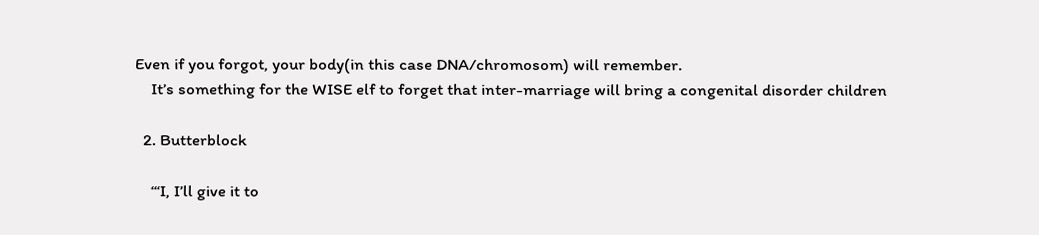Even if you forgot, your body(in this case DNA/chromosom) will remember.
    It’s something for the WISE elf to forget that inter-marriage will bring a congenital disorder children

  2. Butterblock

    ‘“I, I’ll give it to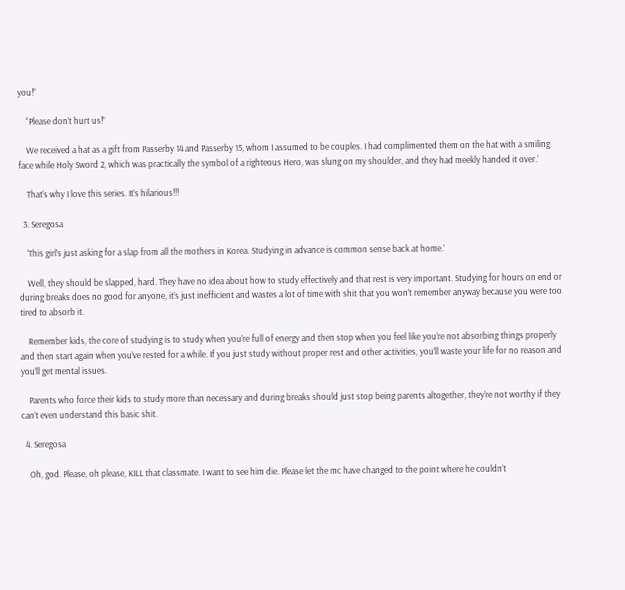you!”

    “Please don’t hurt us!”

    We received a hat as a gift from Passerby 14 and Passerby 15, whom I assumed to be couples. I had complimented them on the hat with a smiling face while Holy Sword 2, which was practically the symbol of a righteous Hero, was slung on my shoulder, and they had meekly handed it over.’

    That’s why I love this series. It’s hilarious!!!

  3. Seregosa

    ‘This girl’s just asking for a slap from all the mothers in Korea. Studying in advance is common sense back at home.’

    Well, they should be slapped, hard. They have no idea about how to study effectively and that rest is very important. Studying for hours on end or during breaks does no good for anyone, it’s just inefficient and wastes a lot of time with shit that you won’t remember anyway because you were too tired to absorb it.

    Remember kids, the core of studying is to study when you’re full of energy and then stop when you feel like you’re not absorbing things properly and then start again when you’ve rested for a while. If you just study without proper rest and other activities, you’ll waste your life for no reason and you’ll get mental issues.

    Parents who force their kids to study more than necessary and during breaks should just stop being parents altogether, they’re not worthy if they can’t even understand this basic shit.

  4. Seregosa

    Oh, god. Please, oh please, KILL that classmate. I want to see him die. Please let the mc have changed to the point where he couldn’t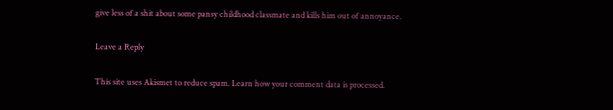give less of a shit about some pansy childhood classmate and kills him out of annoyance.

Leave a Reply

This site uses Akismet to reduce spam. Learn how your comment data is processed.